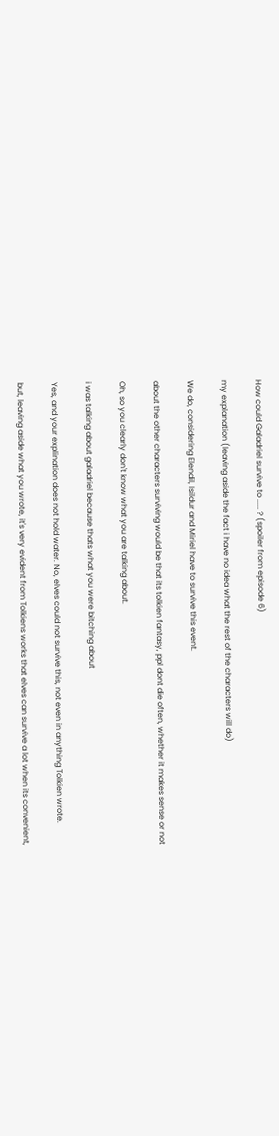How could Galadriel survive to ..... ? (spoiler from episode 6)

my explanation (leaving aside the fact i have no idea what the rest of the characters will do)

We do, considering Elendil, Isildur and Miriel have to survive this event.

about the other characters surviving would be that its tolkien fantasy, ppl dont die often, whether it makes sense or not

Oh, so you clearly don't know what you are talking about.

i was talking about galadriel because thats what you were bitching about

Yes, and your explination does not hold water. No, elves could not survive this, not even in anything Tolkien wrote.

but, leaving aside what you wrote, it's very evident from Tolkiens works that elves can survive a lot when its convenient,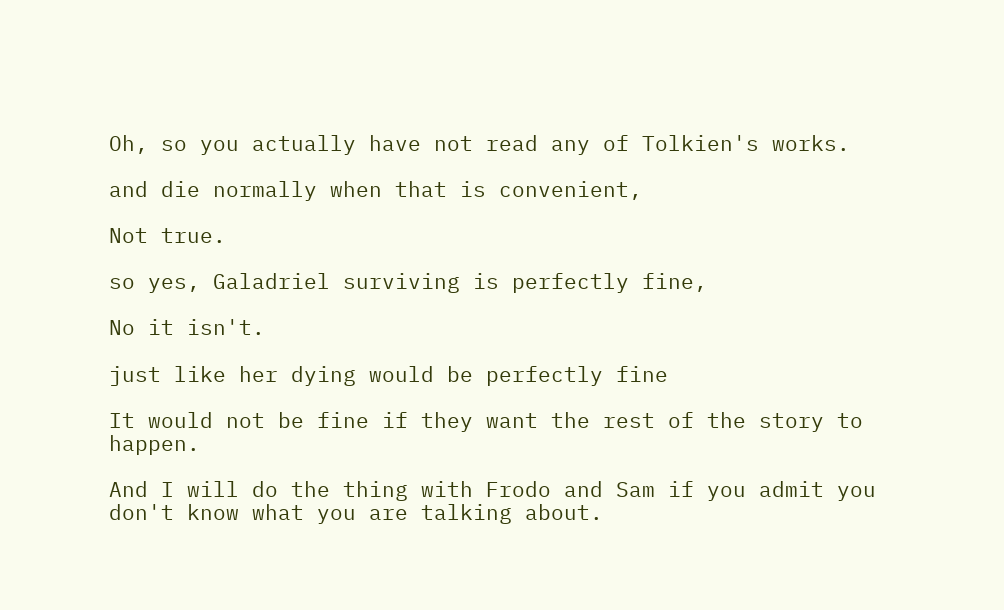Oh, so you actually have not read any of Tolkien's works.

and die normally when that is convenient,

Not true.

so yes, Galadriel surviving is perfectly fine,

No it isn't.

just like her dying would be perfectly fine

It would not be fine if they want the rest of the story to happen.

And I will do the thing with Frodo and Sam if you admit you don't know what you are talking about.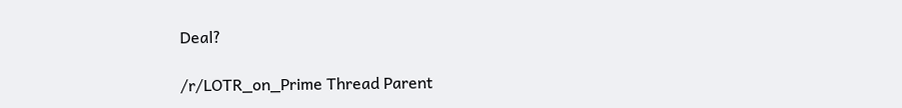Deal?

/r/LOTR_on_Prime Thread Parent